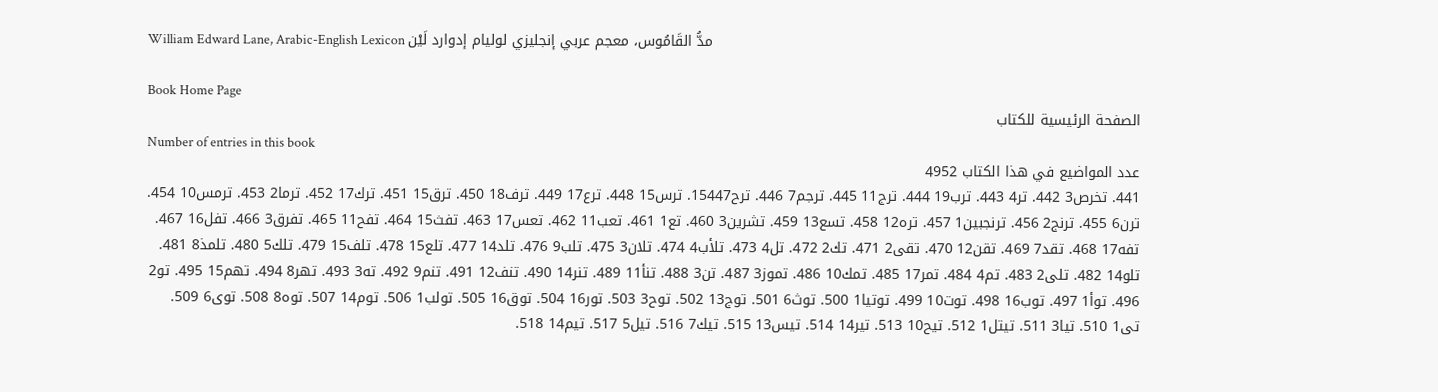William Edward Lane, Arabic-English Lexicon مدُّ القَامُوس، معجم عربي إنجليزي لوليام إدوارد لَيْن

Book Home Page
الصفحة الرئيسية للكتاب
Number of entries in this book
عدد المواضيع في هذا الكتاب 4952
441. تخرص3 442. تر4 443. ترب19 444. ترج11 445. ترجم7 446. ترح15447. ترس15 448. ترع17 449. ترف18 450. ترق15 451. ترك17 452. ترما2 453. ترمس10 454. ترن6 455. ترنج2 456. ترنجبين1 457. تره12 458. تسع13 459. تشرين3 460. تع1 461. تعب11 462. تعس17 463. تفث15 464. تفح11 465. تفرق3 466. تفل16 467. تفه17 468. تقد7 469. تقن12 470. تقى2 471. تك2 472. تل4 473. تلأب4 474. تلان3 475. تلب9 476. تلد14 477. تلع15 478. تلف15 479. تلك5 480. تلمذ8 481. تلو14 482. تلى2 483. تم4 484. تمر17 485. تمك10 486. تموز3 487. تن3 488. تنأ11 489. تنر14 490. تنف12 491. تنم9 492. ته3 493. تهر8 494. تهم15 495. تو2 496. توأ1 497. توب16 498. توت10 499. توتيا1 500. توث6 501. توج13 502. توح3 503. تور16 504. توق16 505. تولب1 506. توم14 507. توه8 508. توى6 509. تى1 510. تيا3 511. تيتل1 512. تيح10 513. تير14 514. تيس13 515. تيك7 516. تيل5 517. تيم14 518.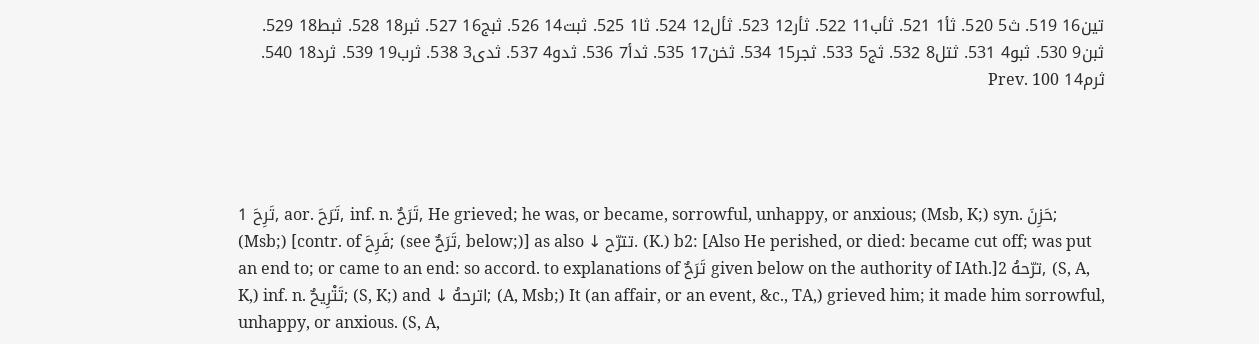تين16 519. ث5 520. ثأ1 521. ثأب11 522. ثأر12 523. ثأل12 524. ثا1 525. ثبت14 526. ثبج16 527. ثبر18 528. ثبط18 529. ثبن9 530. ثبو4 531. ثتل8 532. ثج5 533. ثجر15 534. ثخن17 535. ثدأ7 536. ثدو4 537. ثدى3 538. ثرب19 539. ثرد18 540. ثرم14 Prev. 100




1 تَرِحَ, aor. تَرَحَ, inf. n. تَرَحٌ, He grieved; he was, or became, sorrowful, unhappy, or anxious; (Msb, K;) syn. حَزِنَ; (Msb;) [contr. of فَرِحَ; (see تَرَحٌ, below;)] as also ↓ تترّح. (K.) b2: [Also He perished, or died: became cut off; was put an end to; or came to an end: so accord. to explanations of تَرَحٌ given below on the authority of IAth.]2 ترّحهُ, (S, A, K,) inf. n. تَتْرِيحٌ; (S, K;) and ↓ اترحهُ; (A, Msb;) It (an affair, or an event, &c., TA,) grieved him; it made him sorrowful, unhappy, or anxious. (S, A,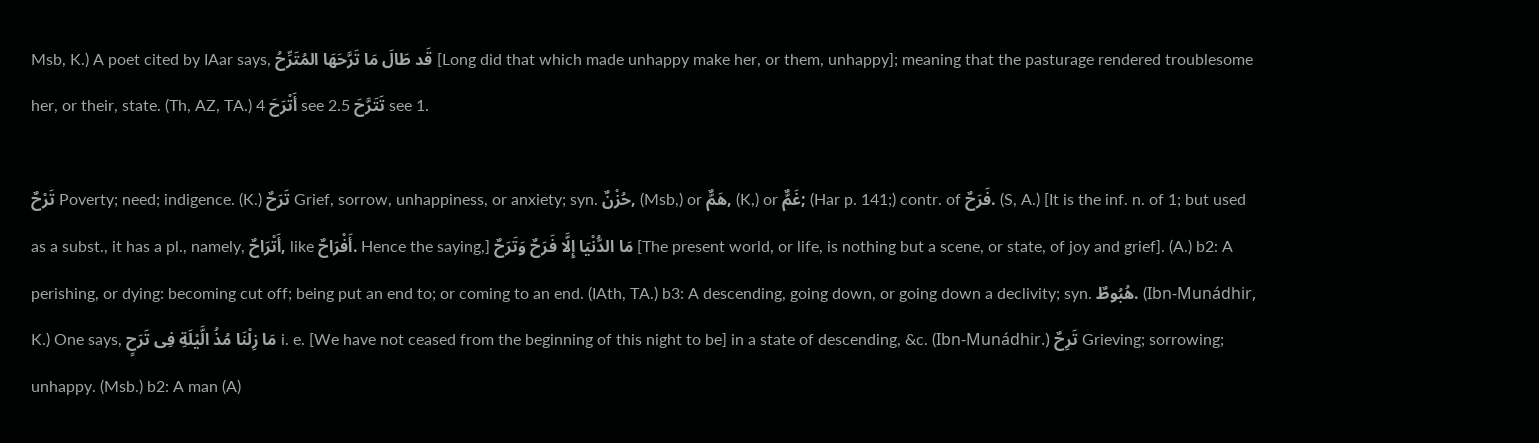Msb, K.) A poet cited by IAar says, قَد طَالَ مَا تَرَّحَهَا المُتَرِّحُ [Long did that which made unhappy make her, or them, unhappy]; meaning that the pasturage rendered troublesome her, or their, state. (Th, AZ, TA.) 4 أَتْرَحَ see 2.5 تَتَرَّحَ see 1.

تَرْحٌ Poverty; need; indigence. (K.) تَرَحٌ Grief, sorrow, unhappiness, or anxiety; syn. حُزْنٌ, (Msb,) or هَمٌّ, (K,) or غَمٌّ; (Har p. 141;) contr. of فَرَحٌ. (S, A.) [It is the inf. n. of 1; but used as a subst., it has a pl., namely, أَتْرَاحٌ, like أَفْرَاحٌ. Hence the saying,] مَا الدُّنْيَا إِلَّا فَرَحٌ وَتَرَحٌ [The present world, or life, is nothing but a scene, or state, of joy and grief]. (A.) b2: A perishing, or dying: becoming cut off; being put an end to; or coming to an end. (IAth, TA.) b3: A descending, going down, or going down a declivity; syn. هُبُوطٌ. (Ibn-Munádhir, K.) One says, مَا زِلْنَا مُذُ الَّيْلَةِ فِى تَرَحٍ i. e. [We have not ceased from the beginning of this night to be] in a state of descending, &c. (Ibn-Munádhir.) تَرِحٌ Grieving; sorrowing; unhappy. (Msb.) b2: A man (A)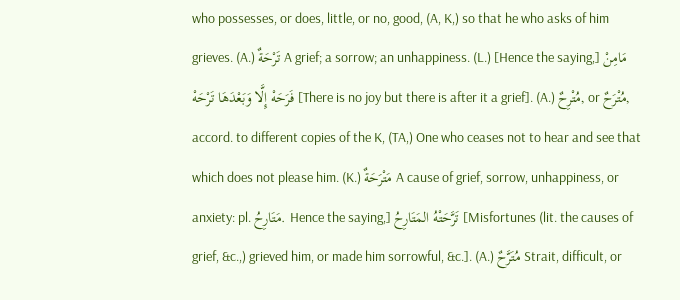who possesses, or does, little, or no, good, (A, K,) so that he who asks of him grieves. (A.) تَرْحَةٌ A grief; a sorrow; an unhappiness. (L.) [Hence the saying,] مَامِنْ فَرَحَهْ إِلَّا وَبَعْدَهَا تَرْحَهْ [There is no joy but there is after it a grief]. (A.) مُتْرِحٌ, or مُتْرَحٌ, accord. to different copies of the K, (TA,) One who ceases not to hear and see that which does not please him. (K.) مَتْرَحَةٌ A cause of grief, sorrow, unhappiness, or anxiety: pl. مَتَارِحُ. Hence the saying,] تَرَّحَتْهُ المَتَارِحُ [Misfortunes (lit. the causes of grief, &c.,) grieved him, or made him sorrowful, &c.]. (A.) مُتَرَّحٌ Strait, difficult, or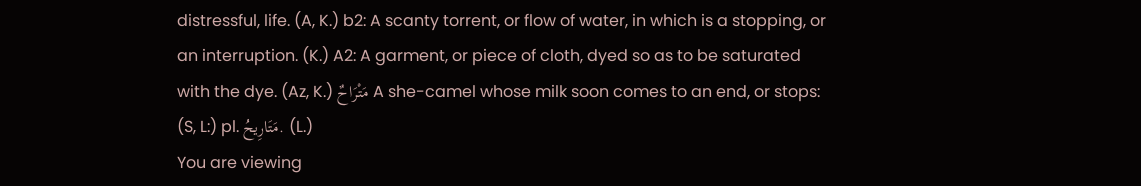distressful, life. (A, K.) b2: A scanty torrent, or flow of water, in which is a stopping, or an interruption. (K.) A2: A garment, or piece of cloth, dyed so as to be saturated with the dye. (Az, K.) مَتْرَاحٌ A she-camel whose milk soon comes to an end, or stops: (S, L:) pl. مَتَارِيحُ. (L.)
You are viewing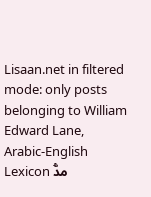Lisaan.net in filtered mode: only posts belonging to William Edward Lane, Arabic-English Lexicon مدُّ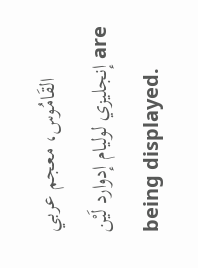القَامُوس، معجم عربي إنجليزي لوليام إدوارد لَيْن are being displayed.